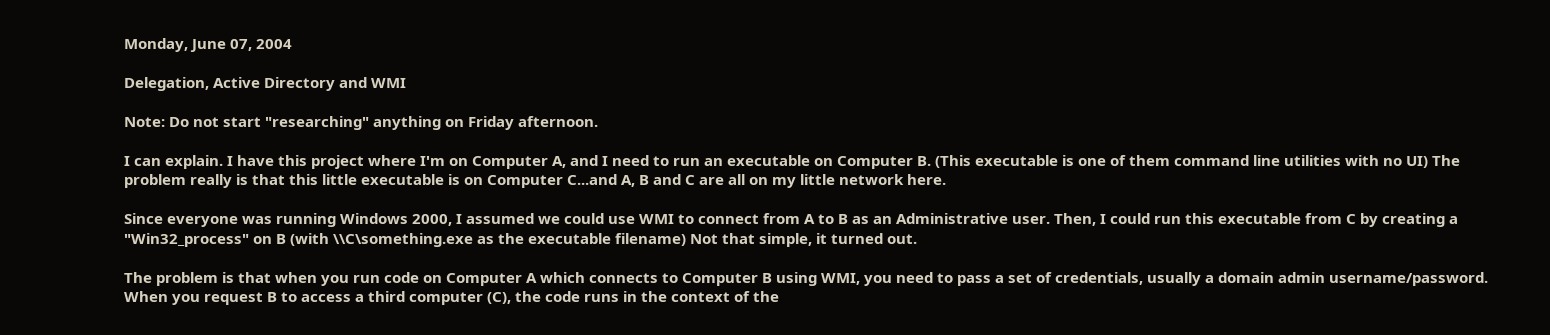Monday, June 07, 2004

Delegation, Active Directory and WMI

Note: Do not start "researching" anything on Friday afternoon.

I can explain. I have this project where I'm on Computer A, and I need to run an executable on Computer B. (This executable is one of them command line utilities with no UI) The problem really is that this little executable is on Computer C...and A, B and C are all on my little network here.

Since everyone was running Windows 2000, I assumed we could use WMI to connect from A to B as an Administrative user. Then, I could run this executable from C by creating a "Win32_process" on B (with \\C\something.exe as the executable filename) Not that simple, it turned out.

The problem is that when you run code on Computer A which connects to Computer B using WMI, you need to pass a set of credentials, usually a domain admin username/password. When you request B to access a third computer (C), the code runs in the context of the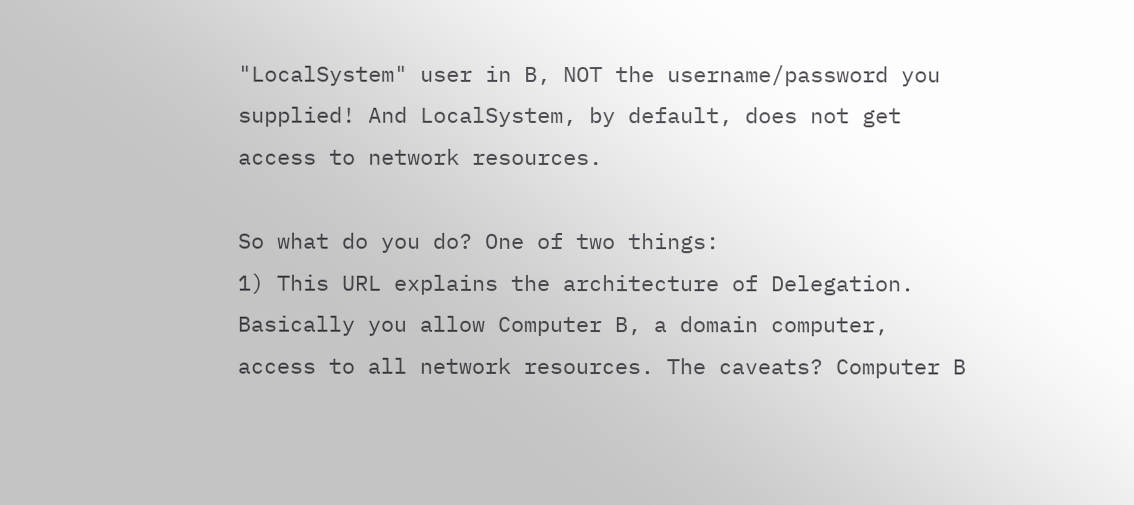"LocalSystem" user in B, NOT the username/password you supplied! And LocalSystem, by default, does not get access to network resources.

So what do you do? One of two things:
1) This URL explains the architecture of Delegation. Basically you allow Computer B, a domain computer, access to all network resources. The caveats? Computer B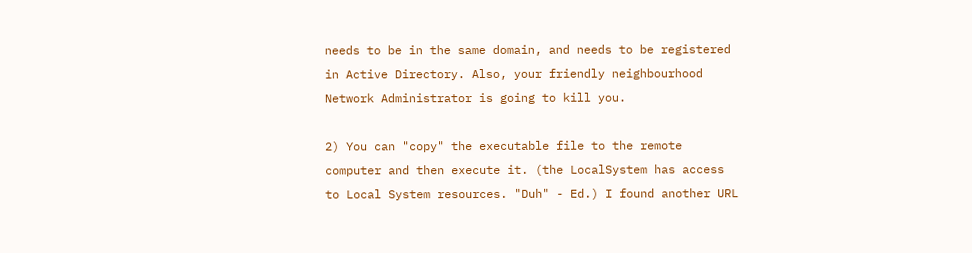needs to be in the same domain, and needs to be registered in Active Directory. Also, your friendly neighbourhood Network Administrator is going to kill you.

2) You can "copy" the executable file to the remote computer and then execute it. (the LocalSystem has access to Local System resources. "Duh" - Ed.) I found another URL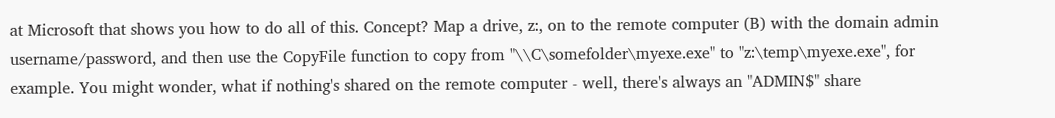at Microsoft that shows you how to do all of this. Concept? Map a drive, z:, on to the remote computer (B) with the domain admin username/password, and then use the CopyFile function to copy from "\\C\somefolder\myexe.exe" to "z:\temp\myexe.exe", for example. You might wonder, what if nothing's shared on the remote computer - well, there's always an "ADMIN$" share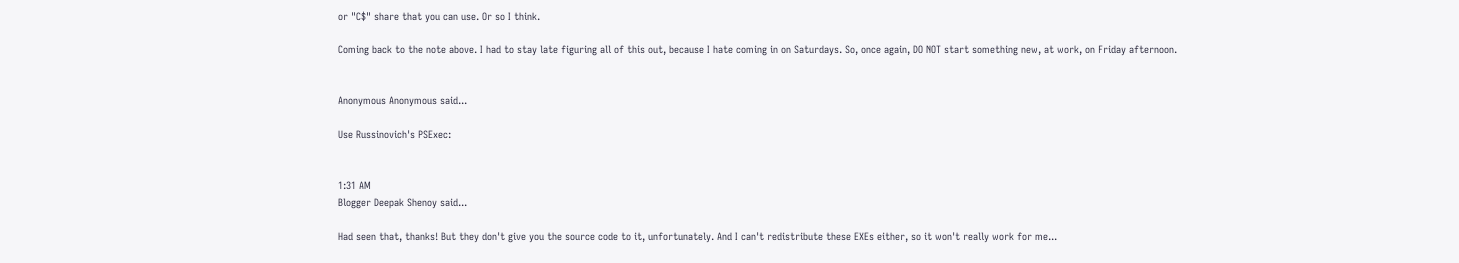or "C$" share that you can use. Or so I think.

Coming back to the note above. I had to stay late figuring all of this out, because I hate coming in on Saturdays. So, once again, DO NOT start something new, at work, on Friday afternoon.


Anonymous Anonymous said...

Use Russinovich's PSExec:


1:31 AM
Blogger Deepak Shenoy said...

Had seen that, thanks! But they don't give you the source code to it, unfortunately. And I can't redistribute these EXEs either, so it won't really work for me...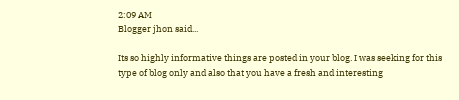2:09 AM
Blogger jhon said...

Its so highly informative things are posted in your blog. I was seeking for this type of blog only and also that you have a fresh and interesting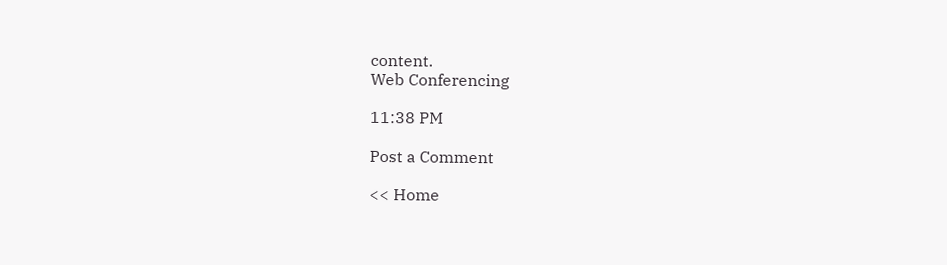content.
Web Conferencing

11:38 PM

Post a Comment

<< Home